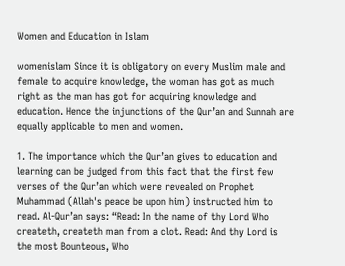Women and Education in Islam

womenislam Since it is obligatory on every Muslim male and female to acquire knowledge, the woman has got as much right as the man has got for acquiring knowledge and education. Hence the injunctions of the Qur’an and Sunnah are equally applicable to men and women.

1. The importance which the Qur’an gives to education and learning can be judged from this fact that the first few verses of the Qur’an which were revealed on Prophet Muhammad (Allah's peace be upon him) instructed him to read. Al-Qur’an says: “Read: In the name of thy Lord Who createth, createth man from a clot. Read: And thy Lord is the most Bounteous, Who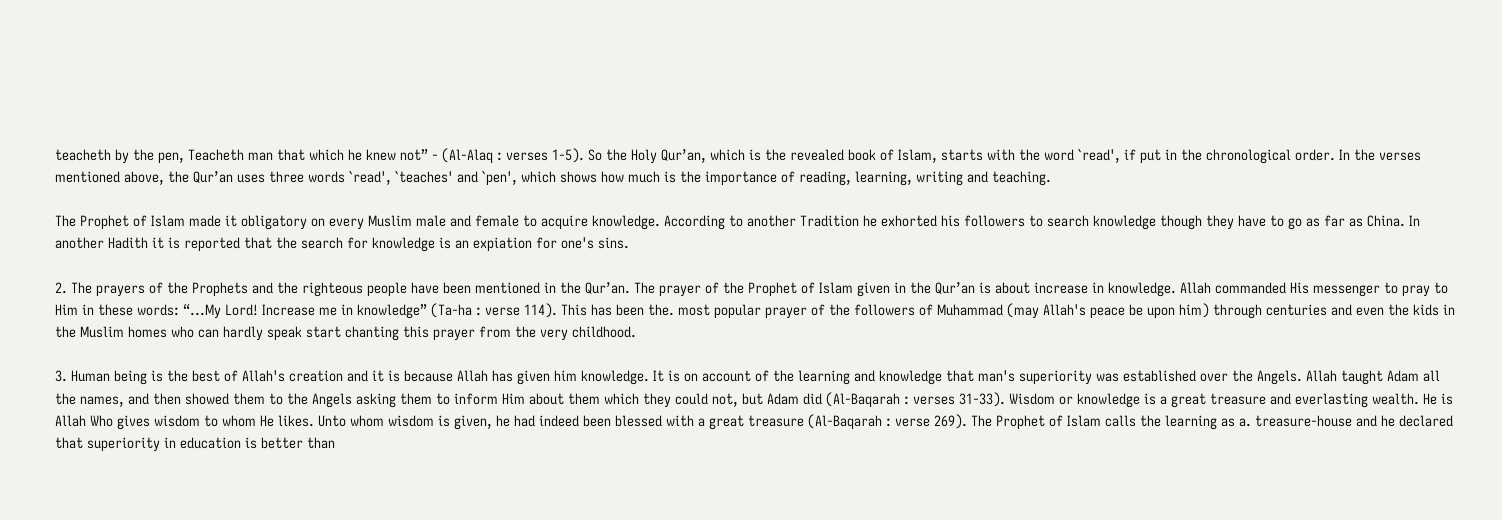teacheth by the pen, Teacheth man that which he knew not” - (Al-Alaq : verses 1-5). So the Holy Qur’an, which is the revealed book of Islam, starts with the word `read', if put in the chronological order. In the verses mentioned above, the Qur’an uses three words `read', `teaches' and `pen', which shows how much is the importance of reading, learning, writing and teaching.

The Prophet of Islam made it obligatory on every Muslim male and female to acquire knowledge. According to another Tradition he exhorted his followers to search knowledge though they have to go as far as China. In another Hadith it is reported that the search for knowledge is an expiation for one's sins.

2. The prayers of the Prophets and the righteous people have been mentioned in the Qur’an. The prayer of the Prophet of Islam given in the Qur’an is about increase in knowledge. Allah commanded His messenger to pray to Him in these words: “...My Lord! Increase me in knowledge” (Ta-ha : verse 114). This has been the. most popular prayer of the followers of Muhammad (may Allah's peace be upon him) through centuries and even the kids in the Muslim homes who can hardly speak start chanting this prayer from the very childhood.

3. Human being is the best of Allah's creation and it is because Allah has given him knowledge. It is on account of the learning and knowledge that man's superiority was established over the Angels. Allah taught Adam all the names, and then showed them to the Angels asking them to inform Him about them which they could not, but Adam did (Al-Baqarah : verses 31-33). Wisdom or knowledge is a great treasure and everlasting wealth. He is Allah Who gives wisdom to whom He likes. Unto whom wisdom is given, he had indeed been blessed with a great treasure (Al-Baqarah : verse 269). The Prophet of Islam calls the learning as a. treasure-house and he declared that superiority in education is better than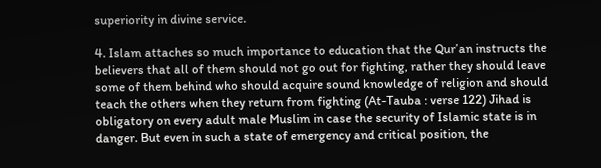superiority in divine service.

4. Islam attaches so much importance to education that the Qur’an instructs the believers that all of them should not go out for fighting, rather they should leave some of them behind who should acquire sound knowledge of religion and should teach the others when they return from fighting (At-Tauba : verse 122) Jihad is obligatory on every adult male Muslim in case the security of Islamic state is in danger. But even in such a state of emergency and critical position, the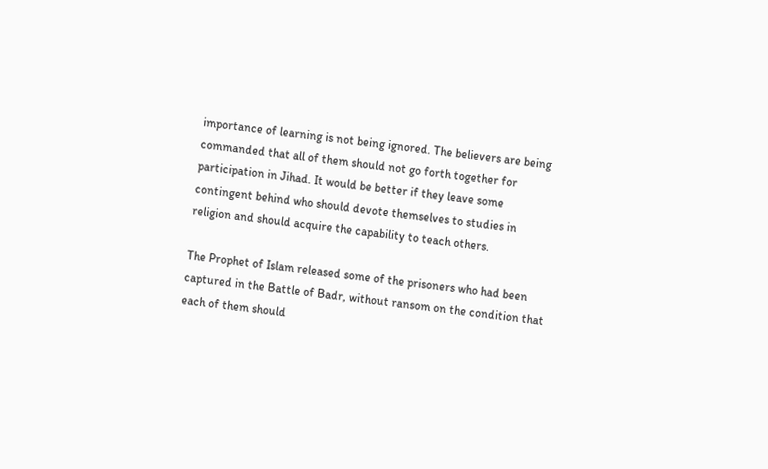importance of learning is not being ignored. The believers are being commanded that all of them should not go forth together for participation in Jihad. It would be better if they leave some contingent behind who should devote themselves to studies in religion and should acquire the capability to teach others.

The Prophet of Islam released some of the prisoners who had been captured in the Battle of Badr, without ransom on the condition that each of them should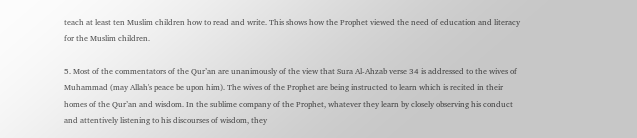teach at least ten Muslim children how to read and write. This shows how the Prophet viewed the need of education and literacy for the Muslim children.

5. Most of the commentators of the Qur’an are unanimously of the view that Sura Al-Ahzab verse 34 is addressed to the wives of Muhammad (may Allah's peace be upon him). The wives of the Prophet are being instructed to learn which is recited in their homes of the Qur’an and wisdom. In the sublime company of the Prophet, whatever they learn by closely observing his conduct and attentively listening to his discourses of wisdom, they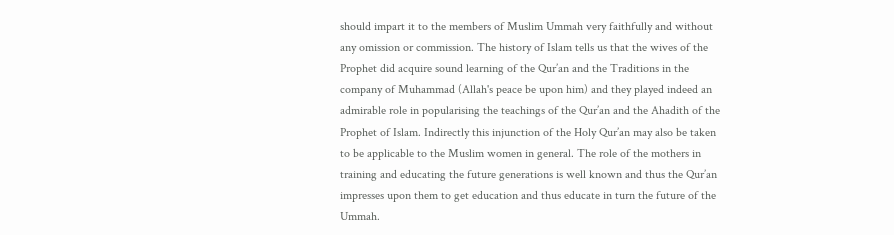should impart it to the members of Muslim Ummah very faithfully and without any omission or commission. The history of Islam tells us that the wives of the Prophet did acquire sound learning of the Qur’an and the Traditions in the company of Muhammad (Allah's peace be upon him) and they played indeed an admirable role in popularising the teachings of the Qur’an and the Ahadith of the Prophet of Islam. Indirectly this injunction of the Holy Qur’an may also be taken to be applicable to the Muslim women in general. The role of the mothers in training and educating the future generations is well known and thus the Qur’an impresses upon them to get education and thus educate in turn the future of the Ummah.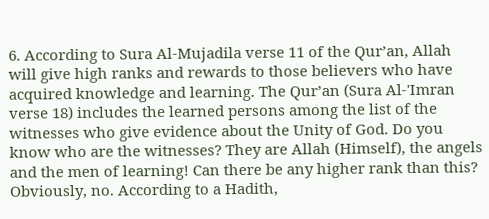6. According to Sura Al-Mujadila verse 11 of the Qur’an, Allah will give high ranks and rewards to those believers who have acquired knowledge and learning. The Qur’an (Sura Al-'Imran verse 18) includes the learned persons among the list of the witnesses who give evidence about the Unity of God. Do you know who are the witnesses? They are Allah (Himself), the angels and the men of learning! Can there be any higher rank than this? Obviously, no. According to a Hadith,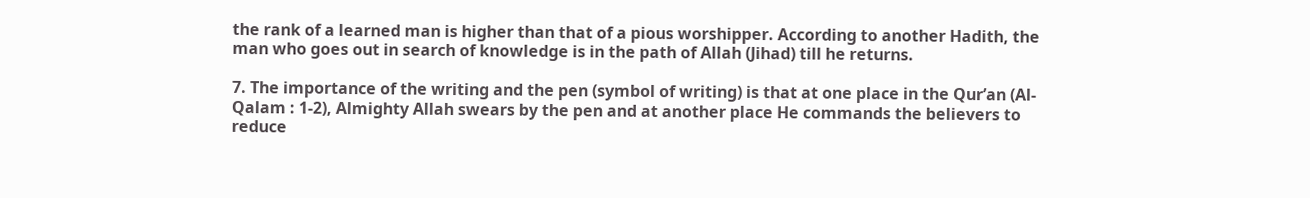the rank of a learned man is higher than that of a pious worshipper. According to another Hadith, the man who goes out in search of knowledge is in the path of Allah (Jihad) till he returns.

7. The importance of the writing and the pen (symbol of writing) is that at one place in the Qur’an (Al-Qalam : 1-2), Almighty Allah swears by the pen and at another place He commands the believers to reduce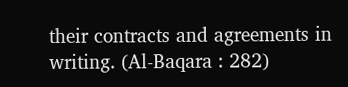their contracts and agreements in writing. (Al-Baqara : 282)